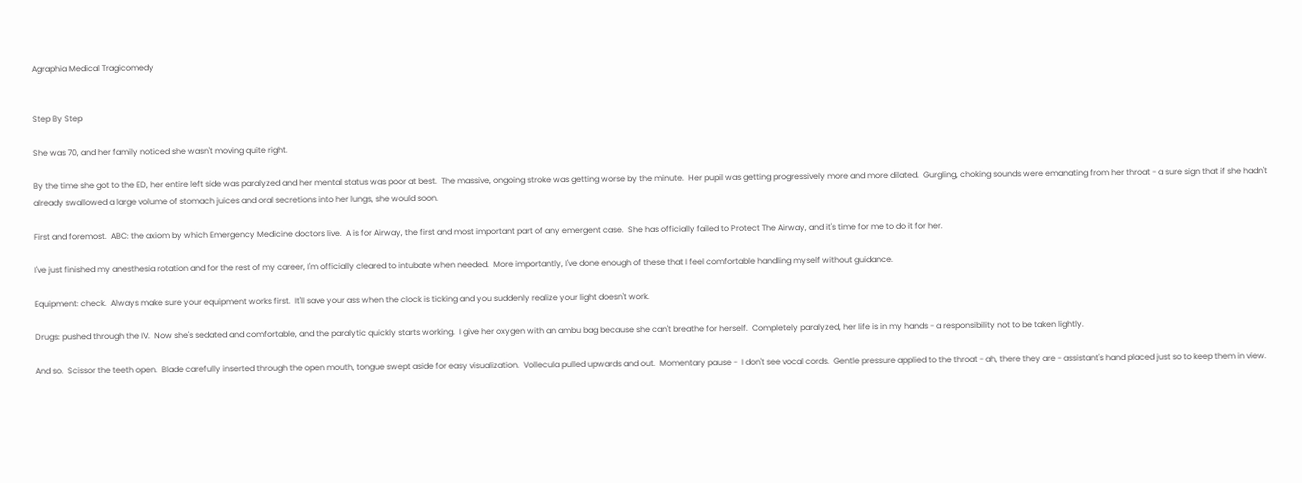Agraphia Medical Tragicomedy


Step By Step

She was 70, and her family noticed she wasn't moving quite right.

By the time she got to the ED, her entire left side was paralyzed and her mental status was poor at best.  The massive, ongoing stroke was getting worse by the minute.  Her pupil was getting progressively more and more dilated.  Gurgling, choking sounds were emanating from her throat - a sure sign that if she hadn't already swallowed a large volume of stomach juices and oral secretions into her lungs, she would soon.

First and foremost.  ABC: the axiom by which Emergency Medicine doctors live.  A is for Airway, the first and most important part of any emergent case.  She has officially failed to Protect The Airway, and it's time for me to do it for her.

I've just finished my anesthesia rotation and for the rest of my career, I'm officially cleared to intubate when needed.  More importantly, I've done enough of these that I feel comfortable handling myself without guidance.

Equipment: check.  Always make sure your equipment works first.  It'll save your ass when the clock is ticking and you suddenly realize your light doesn't work.

Drugs: pushed through the IV.  Now she's sedated and comfortable, and the paralytic quickly starts working.  I give her oxygen with an ambu bag because she can't breathe for herself.  Completely paralyzed, her life is in my hands - a responsibility not to be taken lightly.

And so.  Scissor the teeth open.  Blade carefully inserted through the open mouth, tongue swept aside for easy visualization.  Vollecula pulled upwards and out.  Momentary pause -  I don't see vocal cords.  Gentle pressure applied to the throat - ah, there they are - assistant's hand placed just so to keep them in view.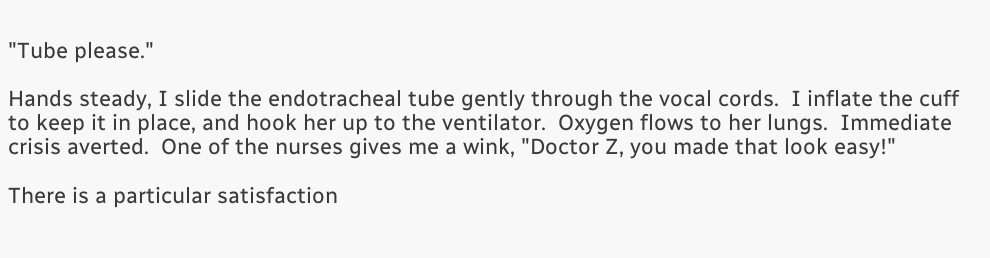"Tube please."

Hands steady, I slide the endotracheal tube gently through the vocal cords.  I inflate the cuff to keep it in place, and hook her up to the ventilator.  Oxygen flows to her lungs.  Immediate crisis averted.  One of the nurses gives me a wink, "Doctor Z, you made that look easy!"

There is a particular satisfaction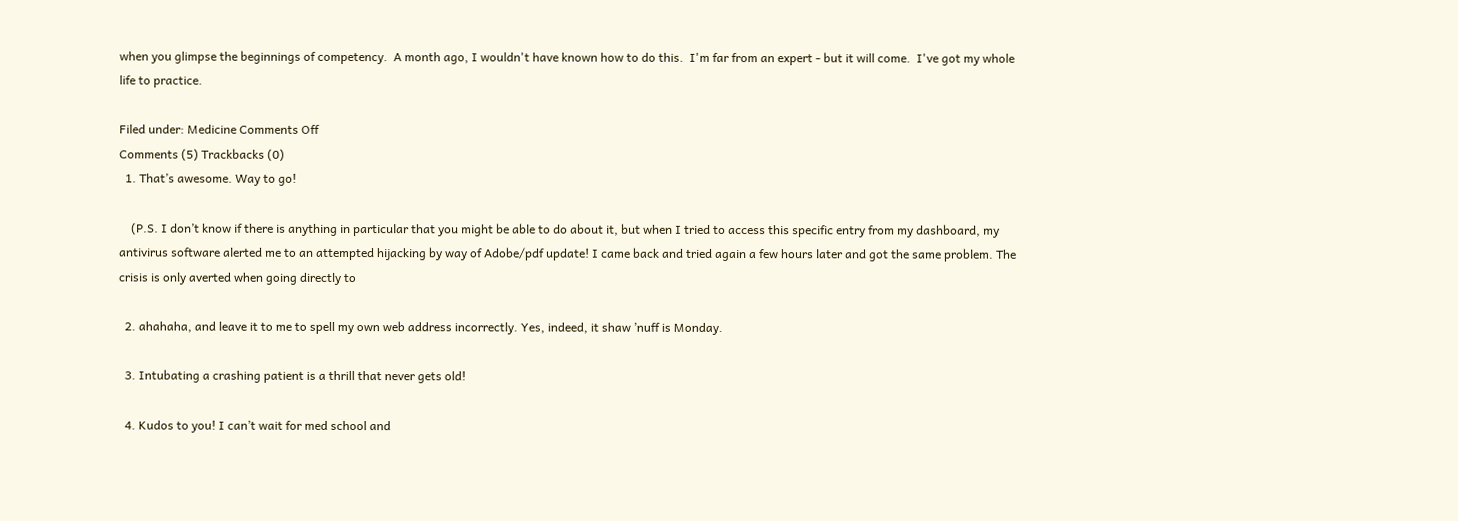when you glimpse the beginnings of competency.  A month ago, I wouldn't have known how to do this.  I'm far from an expert - but it will come.  I've got my whole life to practice.

Filed under: Medicine Comments Off
Comments (5) Trackbacks (0)
  1. That’s awesome. Way to go!

    (P.S. I don’t know if there is anything in particular that you might be able to do about it, but when I tried to access this specific entry from my dashboard, my antivirus software alerted me to an attempted hijacking by way of Adobe/pdf update! I came back and tried again a few hours later and got the same problem. The crisis is only averted when going directly to

  2. ahahaha, and leave it to me to spell my own web address incorrectly. Yes, indeed, it shaw ’nuff is Monday.

  3. Intubating a crashing patient is a thrill that never gets old!

  4. Kudos to you! I can’t wait for med school and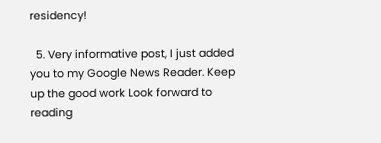residency!

  5. Very informative post, I just added you to my Google News Reader. Keep up the good work Look forward to reading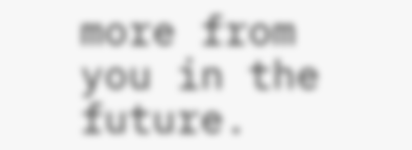more from you in the future.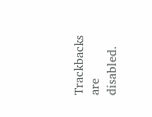Trackbacks are disabled.